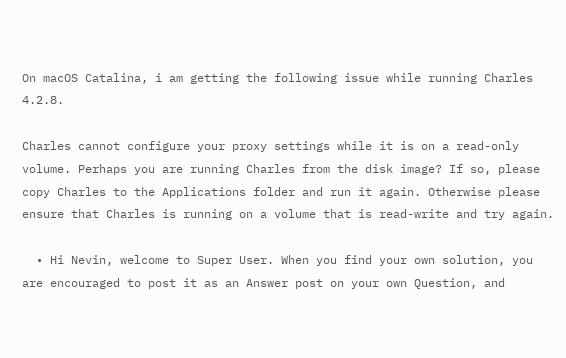On macOS Catalina, i am getting the following issue while running Charles 4.2.8.

Charles cannot configure your proxy settings while it is on a read-only volume. Perhaps you are running Charles from the disk image? If so, please copy Charles to the Applications folder and run it again. Otherwise please ensure that Charles is running on a volume that is read-write and try again.

  • Hi Nevin, welcome to Super User. When you find your own solution, you are encouraged to post it as an Answer post on your own Question, and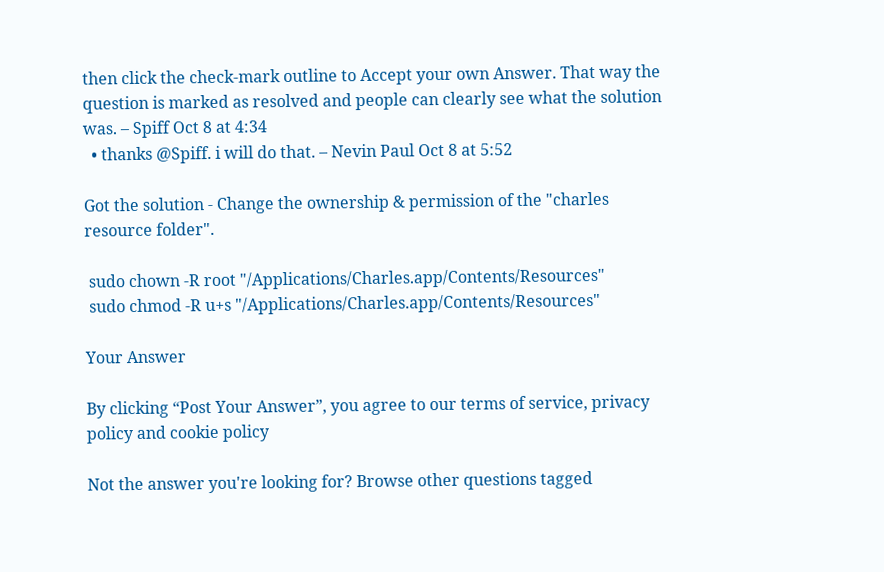then click the check-mark outline to Accept your own Answer. That way the question is marked as resolved and people can clearly see what the solution was. – Spiff Oct 8 at 4:34
  • thanks @Spiff. i will do that. – Nevin Paul Oct 8 at 5:52

Got the solution - Change the ownership & permission of the "charles resource folder".

 sudo chown -R root "/Applications/Charles.app/Contents/Resources"
 sudo chmod -R u+s "/Applications/Charles.app/Contents/Resources"

Your Answer

By clicking “Post Your Answer”, you agree to our terms of service, privacy policy and cookie policy

Not the answer you're looking for? Browse other questions tagged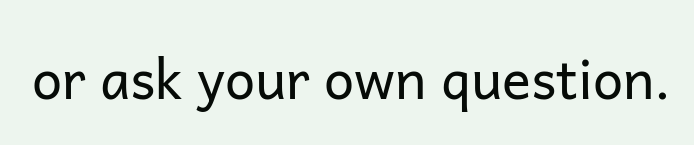or ask your own question.